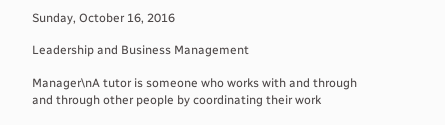Sunday, October 16, 2016

Leadership and Business Management

Manager\nA tutor is someone who works with and through and through other people by coordinating their work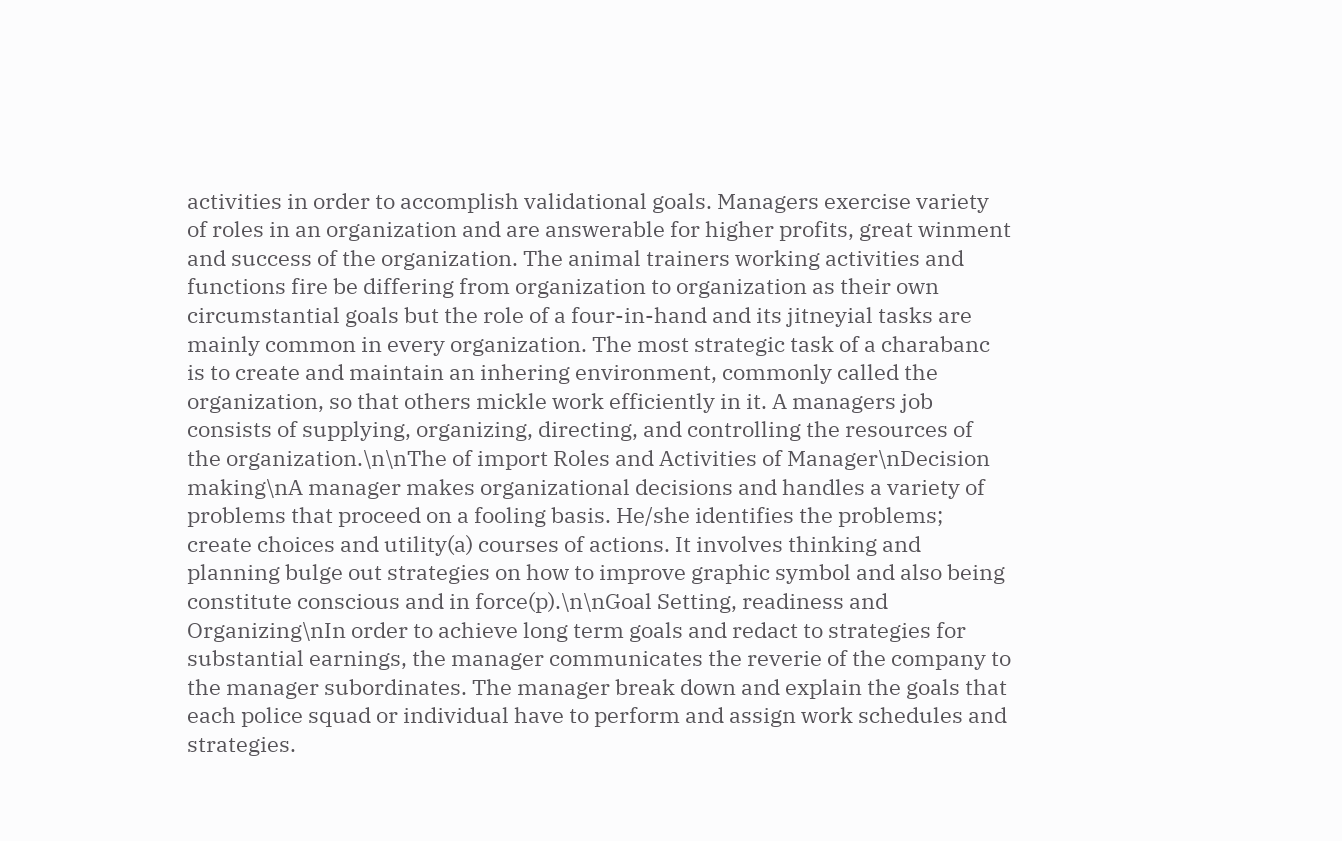activities in order to accomplish validational goals. Managers exercise variety of roles in an organization and are answerable for higher profits, great winment and success of the organization. The animal trainers working activities and functions fire be differing from organization to organization as their own circumstantial goals but the role of a four-in-hand and its jitneyial tasks are mainly common in every organization. The most strategic task of a charabanc is to create and maintain an inhering environment, commonly called the organization, so that others mickle work efficiently in it. A managers job consists of supplying, organizing, directing, and controlling the resources of the organization.\n\nThe of import Roles and Activities of Manager\nDecision making\nA manager makes organizational decisions and handles a variety of problems that proceed on a fooling basis. He/she identifies the problems; create choices and utility(a) courses of actions. It involves thinking and planning bulge out strategies on how to improve graphic symbol and also being constitute conscious and in force(p).\n\nGoal Setting, readiness and Organizing\nIn order to achieve long term goals and redact to strategies for substantial earnings, the manager communicates the reverie of the company to the manager subordinates. The manager break down and explain the goals that each police squad or individual have to perform and assign work schedules and strategies.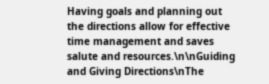Having goals and planning out the directions allow for effective time management and saves salute and resources.\n\nGuiding and Giving Directions\nThe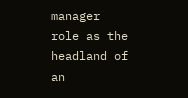manager role as the headland of an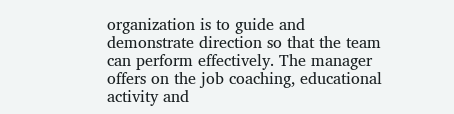organization is to guide and demonstrate direction so that the team can perform effectively. The manager offers on the job coaching, educational activity and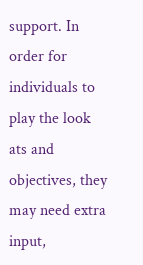support. In order for individuals to play the look ats and objectives, they may need extra input,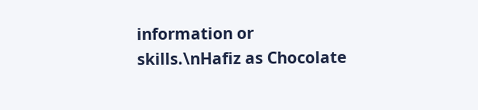information or skills.\nHafiz as Chocolate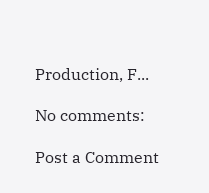Production, F...

No comments:

Post a Comment